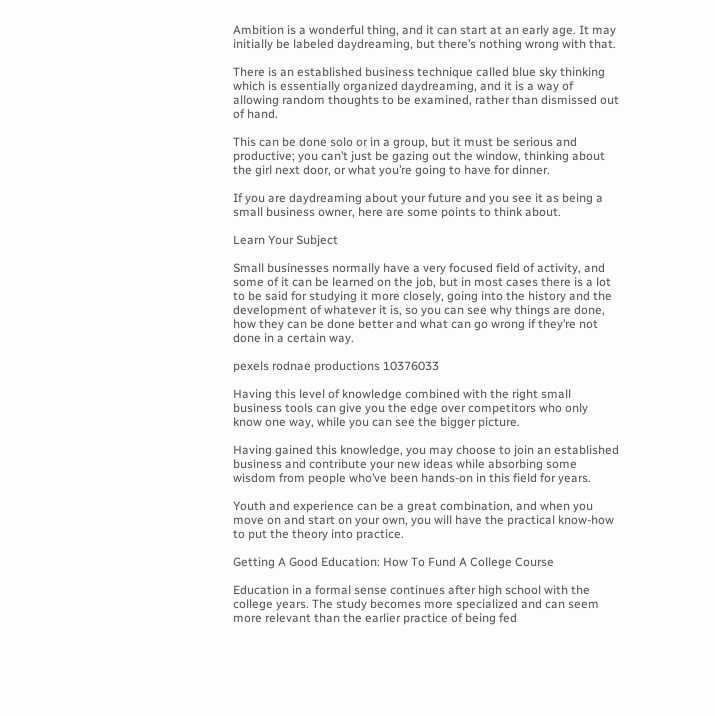Ambition is a wonderful thing, and it can start at an early age. It may initially be labeled daydreaming, but there’s nothing wrong with that.

There is an established business technique called blue sky thinking which is essentially organized daydreaming, and it is a way of allowing random thoughts to be examined, rather than dismissed out of hand.

This can be done solo or in a group, but it must be serious and productive; you can’t just be gazing out the window, thinking about the girl next door, or what you’re going to have for dinner.

If you are daydreaming about your future and you see it as being a small business owner, here are some points to think about.

Learn Your Subject

Small businesses normally have a very focused field of activity, and some of it can be learned on the job, but in most cases there is a lot to be said for studying it more closely, going into the history and the development of whatever it is, so you can see why things are done, how they can be done better and what can go wrong if they’re not done in a certain way.

pexels rodnae productions 10376033

Having this level of knowledge combined with the right small business tools can give you the edge over competitors who only know one way, while you can see the bigger picture.

Having gained this knowledge, you may choose to join an established business and contribute your new ideas while absorbing some wisdom from people who’ve been hands-on in this field for years.

Youth and experience can be a great combination, and when you move on and start on your own, you will have the practical know-how to put the theory into practice.

Getting A Good Education: How To Fund A College Course

Education in a formal sense continues after high school with the college years. The study becomes more specialized and can seem more relevant than the earlier practice of being fed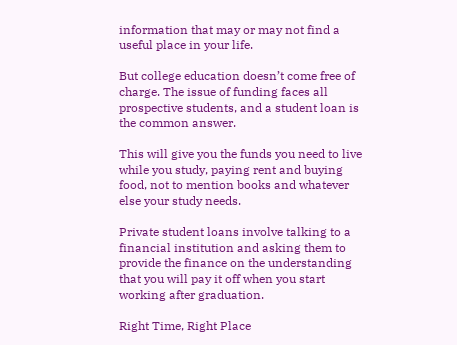information that may or may not find a useful place in your life.

But college education doesn’t come free of charge. The issue of funding faces all prospective students, and a student loan is the common answer.

This will give you the funds you need to live while you study, paying rent and buying food, not to mention books and whatever else your study needs.

Private student loans involve talking to a financial institution and asking them to provide the finance on the understanding that you will pay it off when you start working after graduation.

Right Time, Right Place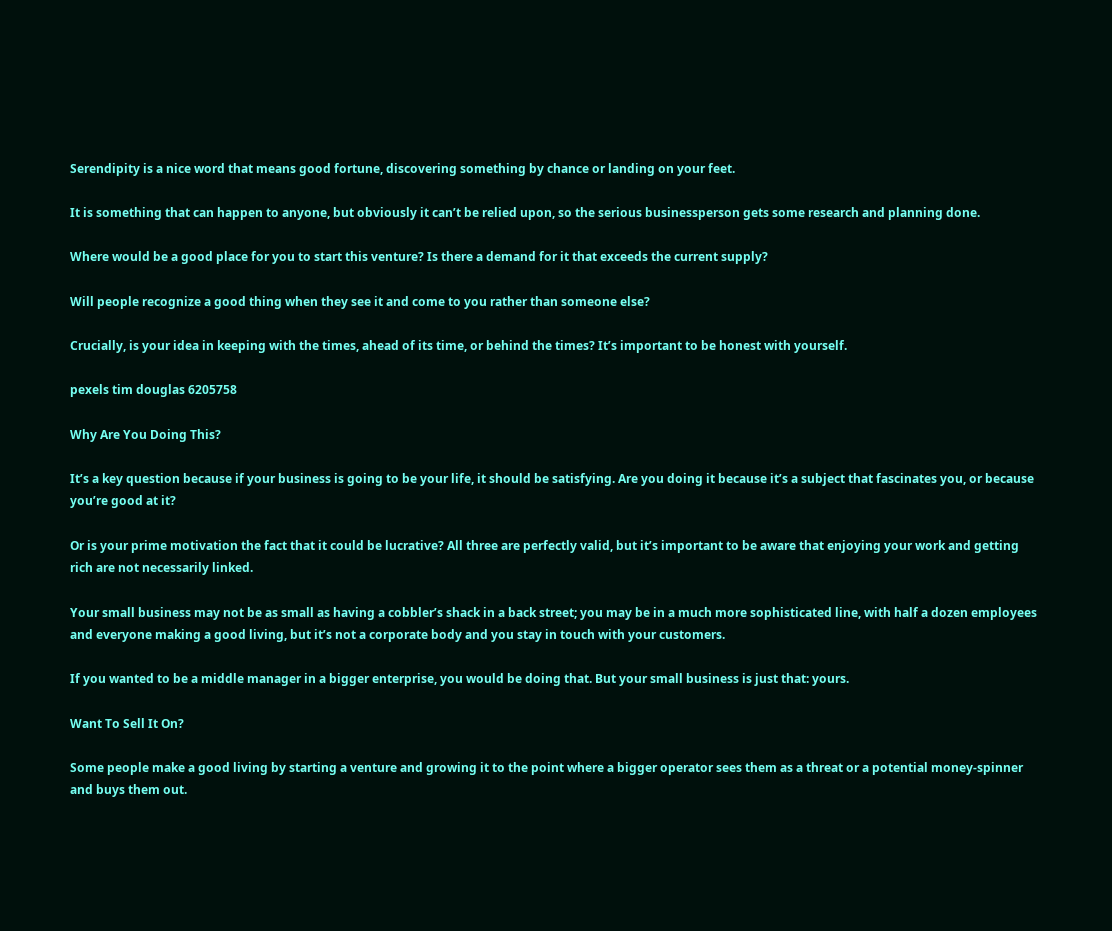Serendipity is a nice word that means good fortune, discovering something by chance or landing on your feet.

It is something that can happen to anyone, but obviously it can’t be relied upon, so the serious businessperson gets some research and planning done.

Where would be a good place for you to start this venture? Is there a demand for it that exceeds the current supply?

Will people recognize a good thing when they see it and come to you rather than someone else?

Crucially, is your idea in keeping with the times, ahead of its time, or behind the times? It’s important to be honest with yourself.

pexels tim douglas 6205758

Why Are You Doing This?

It’s a key question because if your business is going to be your life, it should be satisfying. Are you doing it because it’s a subject that fascinates you, or because you’re good at it?

Or is your prime motivation the fact that it could be lucrative? All three are perfectly valid, but it’s important to be aware that enjoying your work and getting rich are not necessarily linked.

Your small business may not be as small as having a cobbler’s shack in a back street; you may be in a much more sophisticated line, with half a dozen employees and everyone making a good living, but it’s not a corporate body and you stay in touch with your customers.

If you wanted to be a middle manager in a bigger enterprise, you would be doing that. But your small business is just that: yours.

Want To Sell It On?

Some people make a good living by starting a venture and growing it to the point where a bigger operator sees them as a threat or a potential money-spinner and buys them out.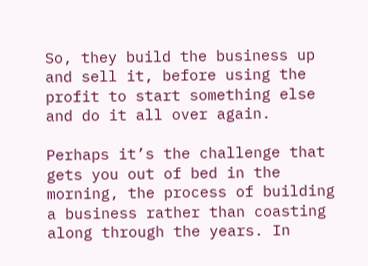So, they build the business up and sell it, before using the profit to start something else and do it all over again.

Perhaps it’s the challenge that gets you out of bed in the morning, the process of building a business rather than coasting along through the years. In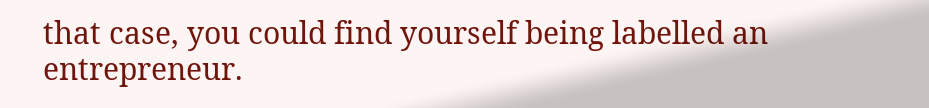that case, you could find yourself being labelled an entrepreneur.